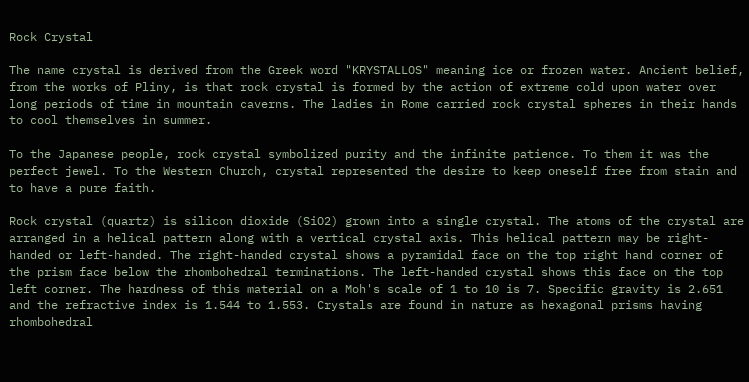Rock Crystal

The name crystal is derived from the Greek word "KRYSTALLOS" meaning ice or frozen water. Ancient belief, from the works of Pliny, is that rock crystal is formed by the action of extreme cold upon water over long periods of time in mountain caverns. The ladies in Rome carried rock crystal spheres in their hands to cool themselves in summer.

To the Japanese people, rock crystal symbolized purity and the infinite patience. To them it was the perfect jewel. To the Western Church, crystal represented the desire to keep oneself free from stain and to have a pure faith.

Rock crystal (quartz) is silicon dioxide (SiO2) grown into a single crystal. The atoms of the crystal are arranged in a helical pattern along with a vertical crystal axis. This helical pattern may be right-handed or left-handed. The right-handed crystal shows a pyramidal face on the top right hand corner of the prism face below the rhombohedral terminations. The left-handed crystal shows this face on the top left corner. The hardness of this material on a Moh's scale of 1 to 10 is 7. Specific gravity is 2.651 and the refractive index is 1.544 to 1.553. Crystals are found in nature as hexagonal prisms having rhombohedral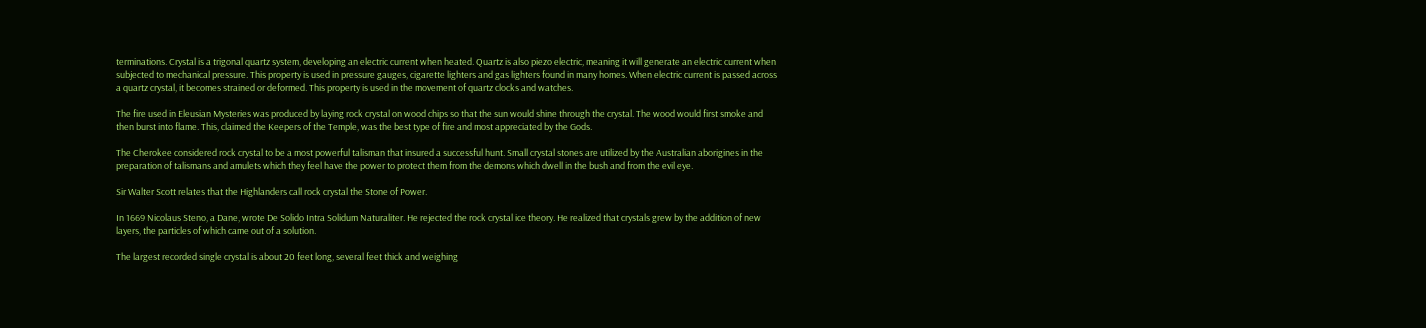terminations. Crystal is a trigonal quartz system, developing an electric current when heated. Quartz is also piezo electric, meaning it will generate an electric current when subjected to mechanical pressure. This property is used in pressure gauges, cigarette lighters and gas lighters found in many homes. When electric current is passed across a quartz crystal, it becomes strained or deformed. This property is used in the movement of quartz clocks and watches.

The fire used in Eleusian Mysteries was produced by laying rock crystal on wood chips so that the sun would shine through the crystal. The wood would first smoke and then burst into flame. This, claimed the Keepers of the Temple, was the best type of fire and most appreciated by the Gods.

The Cherokee considered rock crystal to be a most powerful talisman that insured a successful hunt. Small crystal stones are utilized by the Australian aborigines in the preparation of talismans and amulets which they feel have the power to protect them from the demons which dwell in the bush and from the evil eye.

Sir Walter Scott relates that the Highlanders call rock crystal the Stone of Power.

In 1669 Nicolaus Steno, a Dane, wrote De Solido Intra Solidum Naturaliter. He rejected the rock crystal ice theory. He realized that crystals grew by the addition of new layers, the particles of which came out of a solution.

The largest recorded single crystal is about 20 feet long, several feet thick and weighing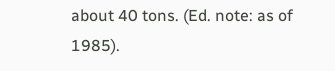about 40 tons. (Ed. note: as of 1985).